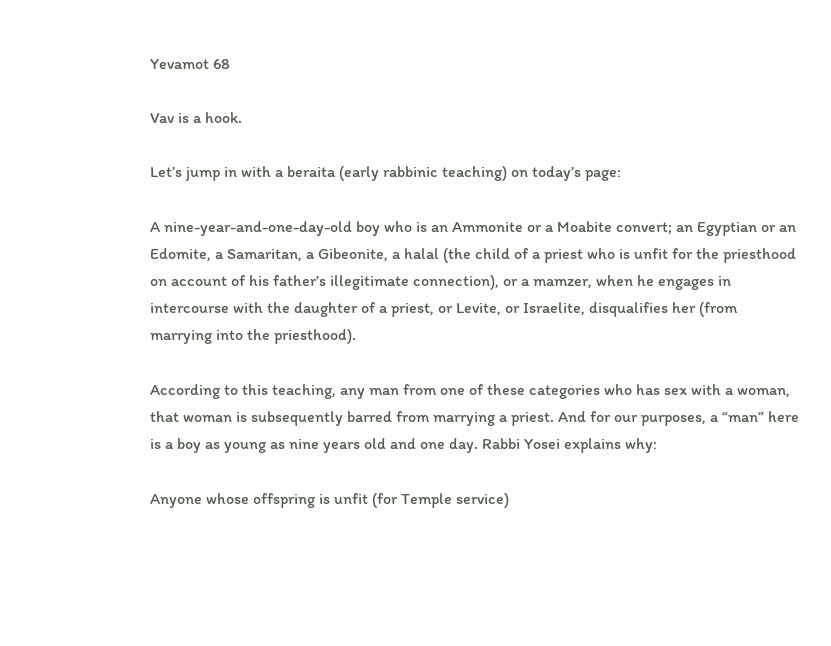Yevamot 68

Vav is a hook.

Let’s jump in with a beraita (early rabbinic teaching) on today’s page:

A nine-year-and-one-day-old boy who is an Ammonite or a Moabite convert; an Egyptian or an Edomite, a Samaritan, a Gibeonite, a halal (the child of a priest who is unfit for the priesthood on account of his father’s illegitimate connection), or a mamzer, when he engages in intercourse with the daughter of a priest, or Levite, or Israelite, disqualifies her (from marrying into the priesthood).

According to this teaching, any man from one of these categories who has sex with a woman, that woman is subsequently barred from marrying a priest. And for our purposes, a “man” here is a boy as young as nine years old and one day. Rabbi Yosei explains why:

Anyone whose offspring is unfit (for Temple service)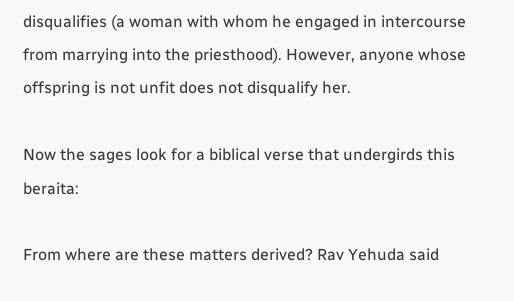disqualifies (a woman with whom he engaged in intercourse from marrying into the priesthood). However, anyone whose offspring is not unfit does not disqualify her.

Now the sages look for a biblical verse that undergirds this beraita:

From where are these matters derived? Rav Yehuda said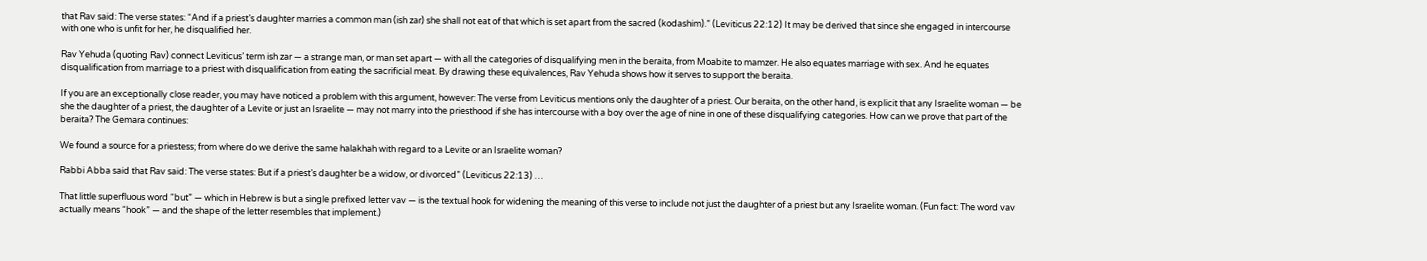that Rav said: The verse states: “And if a priest’s daughter marries a common man (ish zar) she shall not eat of that which is set apart from the sacred (kodashim).” (Leviticus 22:12) It may be derived that since she engaged in intercourse with one who is unfit for her, he disqualified her.

Rav Yehuda (quoting Rav) connect Leviticus’ term ish zar — a strange man, or man set apart — with all the categories of disqualifying men in the beraita, from Moabite to mamzer. He also equates marriage with sex. And he equates disqualification from marriage to a priest with disqualification from eating the sacrificial meat. By drawing these equivalences, Rav Yehuda shows how it serves to support the beraita.

If you are an exceptionally close reader, you may have noticed a problem with this argument, however: The verse from Leviticus mentions only the daughter of a priest. Our beraita, on the other hand, is explicit that any Israelite woman — be she the daughter of a priest, the daughter of a Levite or just an Israelite — may not marry into the priesthood if she has intercourse with a boy over the age of nine in one of these disqualifying categories. How can we prove that part of the beraita? The Gemara continues:

We found a source for a priestess; from where do we derive the same halakhah with regard to a Levite or an Israelite woman?

Rabbi Abba said that Rav said: The verse states: But if a priest’s daughter be a widow, or divorced” (Leviticus 22:13) …

That little superfluous word “but” — which in Hebrew is but a single prefixed letter vav — is the textual hook for widening the meaning of this verse to include not just the daughter of a priest but any Israelite woman. (Fun fact: The word vav actually means “hook” — and the shape of the letter resembles that implement.)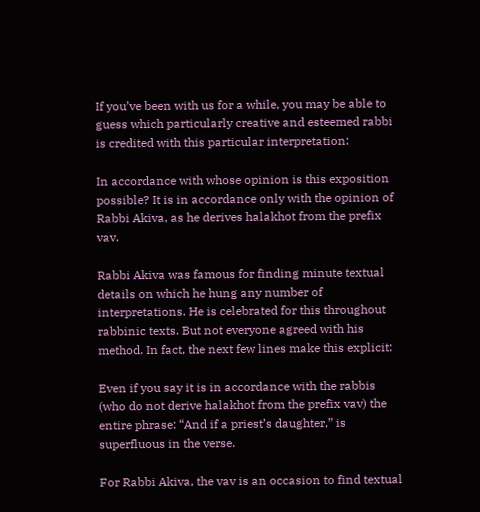If you’ve been with us for a while, you may be able to guess which particularly creative and esteemed rabbi is credited with this particular interpretation:

In accordance with whose opinion is this exposition possible? It is in accordance only with the opinion of Rabbi Akiva, as he derives halakhot from the prefix vav.

Rabbi Akiva was famous for finding minute textual details on which he hung any number of interpretations. He is celebrated for this throughout rabbinic texts. But not everyone agreed with his method. In fact, the next few lines make this explicit:

Even if you say it is in accordance with the rabbis (who do not derive halakhot from the prefix vav) the entire phrase: “And if a priest’s daughter,” is superfluous in the verse.

For Rabbi Akiva, the vav is an occasion to find textual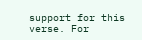support for this verse. For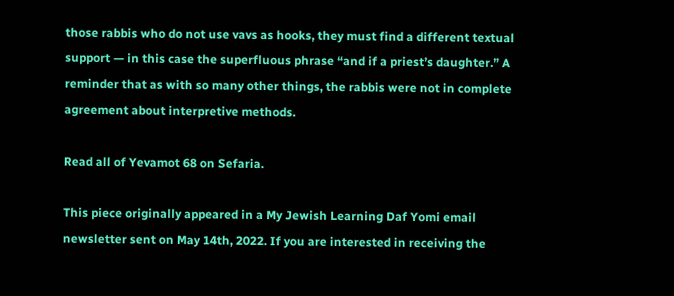those rabbis who do not use vavs as hooks, they must find a different textual support — in this case the superfluous phrase “and if a priest’s daughter.” A reminder that as with so many other things, the rabbis were not in complete agreement about interpretive methods.

Read all of Yevamot 68 on Sefaria.

This piece originally appeared in a My Jewish Learning Daf Yomi email newsletter sent on May 14th, 2022. If you are interested in receiving the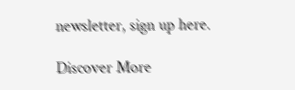newsletter, sign up here.

Discover More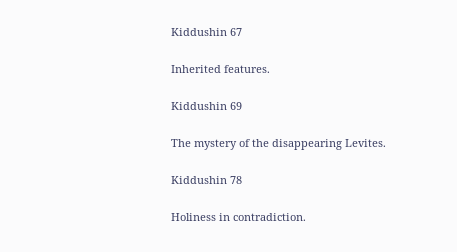Kiddushin 67

Inherited features.

Kiddushin 69

The mystery of the disappearing Levites.

Kiddushin 78

Holiness in contradiction.